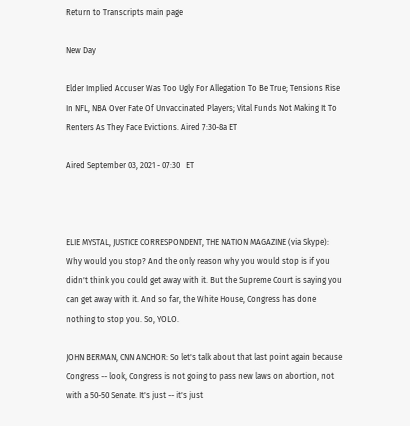Return to Transcripts main page

New Day

Elder Implied Accuser Was Too Ugly For Allegation To Be True; Tensions Rise In NFL, NBA Over Fate Of Unvaccinated Players; Vital Funds Not Making It To Renters As They Face Evictions. Aired 7:30-8a ET

Aired September 03, 2021 - 07:30   ET



ELIE MYSTAL, JUSTICE CORRESPONDENT, THE NATION MAGAZINE (via Skype): Why would you stop? And the only reason why you would stop is if you didn't think you could get away with it. But the Supreme Court is saying you can get away with it. And so far, the White House, Congress has done nothing to stop you. So, YOLO.

JOHN BERMAN, CNN ANCHOR: So let's talk about that last point again because Congress -- look, Congress is not going to pass new laws on abortion, not with a 50-50 Senate. It's just -- it's just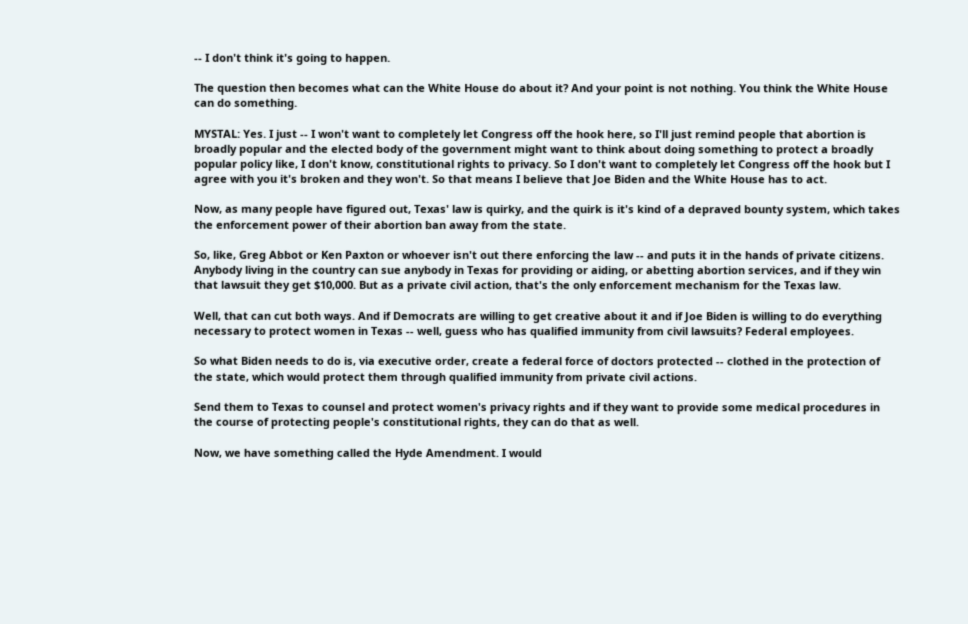-- I don't think it's going to happen.

The question then becomes what can the White House do about it? And your point is not nothing. You think the White House can do something.

MYSTAL: Yes. I just -- I won't want to completely let Congress off the hook here, so I'll just remind people that abortion is broadly popular and the elected body of the government might want to think about doing something to protect a broadly popular policy like, I don't know, constitutional rights to privacy. So I don't want to completely let Congress off the hook but I agree with you it's broken and they won't. So that means I believe that Joe Biden and the White House has to act.

Now, as many people have figured out, Texas' law is quirky, and the quirk is it's kind of a depraved bounty system, which takes the enforcement power of their abortion ban away from the state.

So, like, Greg Abbot or Ken Paxton or whoever isn't out there enforcing the law -- and puts it in the hands of private citizens. Anybody living in the country can sue anybody in Texas for providing or aiding, or abetting abortion services, and if they win that lawsuit they get $10,000. But as a private civil action, that's the only enforcement mechanism for the Texas law.

Well, that can cut both ways. And if Democrats are willing to get creative about it and if Joe Biden is willing to do everything necessary to protect women in Texas -- well, guess who has qualified immunity from civil lawsuits? Federal employees.

So what Biden needs to do is, via executive order, create a federal force of doctors protected -- clothed in the protection of the state, which would protect them through qualified immunity from private civil actions.

Send them to Texas to counsel and protect women's privacy rights and if they want to provide some medical procedures in the course of protecting people's constitutional rights, they can do that as well.

Now, we have something called the Hyde Amendment. I would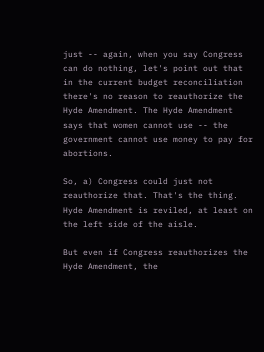just -- again, when you say Congress can do nothing, let's point out that in the current budget reconciliation there's no reason to reauthorize the Hyde Amendment. The Hyde Amendment says that women cannot use -- the government cannot use money to pay for abortions.

So, a) Congress could just not reauthorize that. That's the thing. Hyde Amendment is reviled, at least on the left side of the aisle.

But even if Congress reauthorizes the Hyde Amendment, the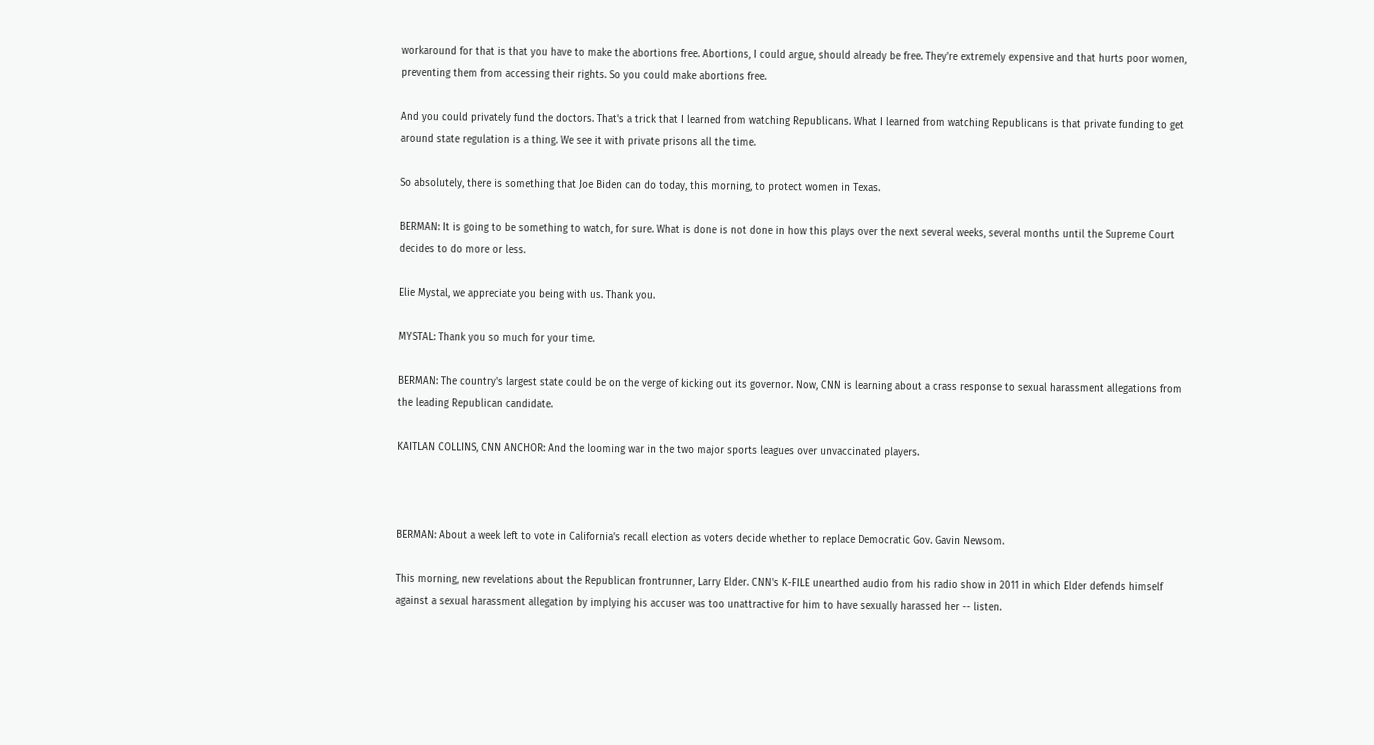workaround for that is that you have to make the abortions free. Abortions, I could argue, should already be free. They're extremely expensive and that hurts poor women, preventing them from accessing their rights. So you could make abortions free.

And you could privately fund the doctors. That's a trick that I learned from watching Republicans. What I learned from watching Republicans is that private funding to get around state regulation is a thing. We see it with private prisons all the time.

So absolutely, there is something that Joe Biden can do today, this morning, to protect women in Texas.

BERMAN: It is going to be something to watch, for sure. What is done is not done in how this plays over the next several weeks, several months until the Supreme Court decides to do more or less.

Elie Mystal, we appreciate you being with us. Thank you.

MYSTAL: Thank you so much for your time.

BERMAN: The country's largest state could be on the verge of kicking out its governor. Now, CNN is learning about a crass response to sexual harassment allegations from the leading Republican candidate.

KAITLAN COLLINS, CNN ANCHOR: And the looming war in the two major sports leagues over unvaccinated players.



BERMAN: About a week left to vote in California's recall election as voters decide whether to replace Democratic Gov. Gavin Newsom.

This morning, new revelations about the Republican frontrunner, Larry Elder. CNN's K-FILE unearthed audio from his radio show in 2011 in which Elder defends himself against a sexual harassment allegation by implying his accuser was too unattractive for him to have sexually harassed her -- listen.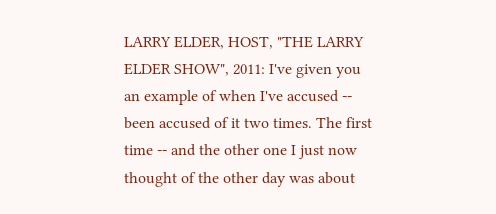LARRY ELDER, HOST, "THE LARRY ELDER SHOW", 2011: I've given you an example of when I've accused -- been accused of it two times. The first time -- and the other one I just now thought of the other day was about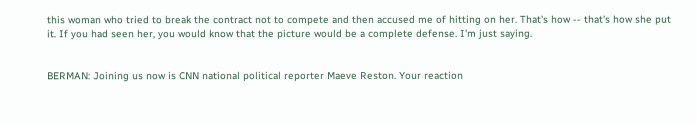this woman who tried to break the contract not to compete and then accused me of hitting on her. That's how -- that's how she put it. If you had seen her, you would know that the picture would be a complete defense. I'm just saying.


BERMAN: Joining us now is CNN national political reporter Maeve Reston. Your reaction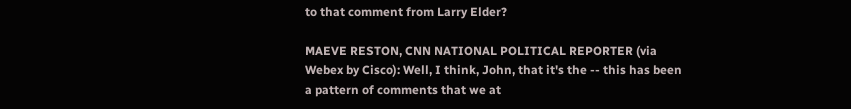to that comment from Larry Elder?

MAEVE RESTON, CNN NATIONAL POLITICAL REPORTER (via Webex by Cisco): Well, I think, John, that it's the -- this has been a pattern of comments that we at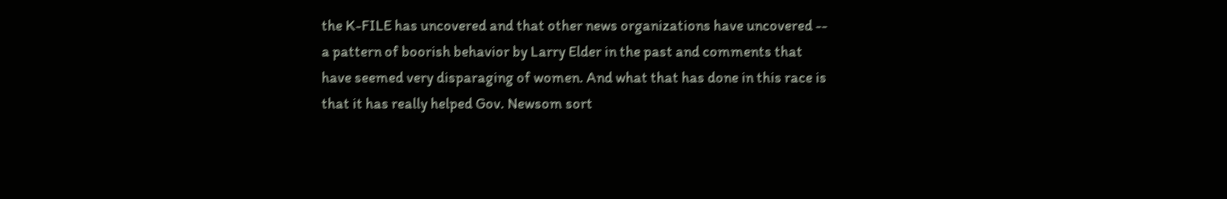the K-FILE has uncovered and that other news organizations have uncovered -- a pattern of boorish behavior by Larry Elder in the past and comments that have seemed very disparaging of women. And what that has done in this race is that it has really helped Gov. Newsom sort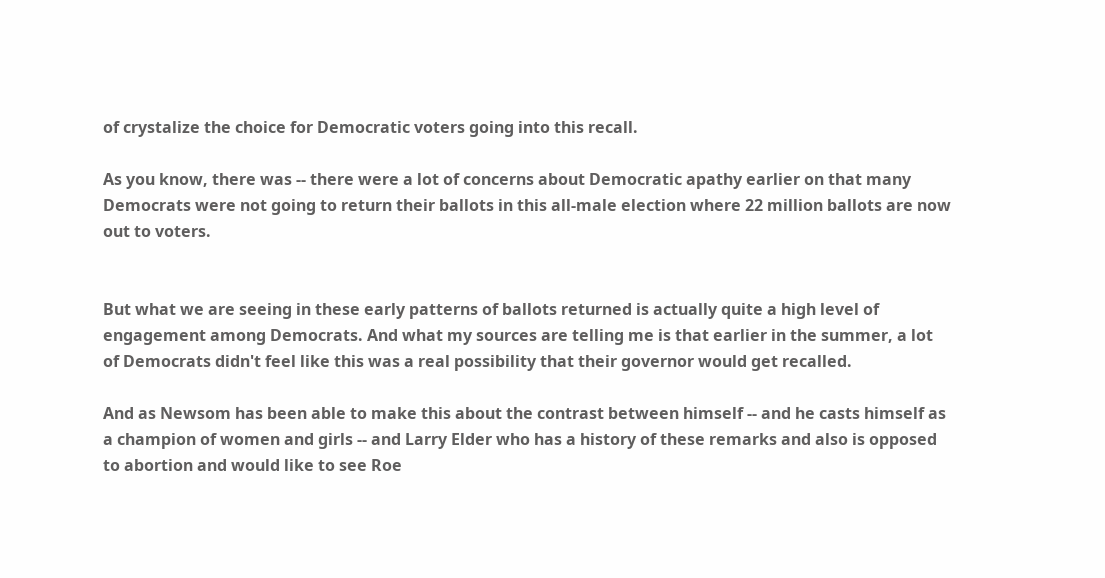of crystalize the choice for Democratic voters going into this recall.

As you know, there was -- there were a lot of concerns about Democratic apathy earlier on that many Democrats were not going to return their ballots in this all-male election where 22 million ballots are now out to voters.


But what we are seeing in these early patterns of ballots returned is actually quite a high level of engagement among Democrats. And what my sources are telling me is that earlier in the summer, a lot of Democrats didn't feel like this was a real possibility that their governor would get recalled.

And as Newsom has been able to make this about the contrast between himself -- and he casts himself as a champion of women and girls -- and Larry Elder who has a history of these remarks and also is opposed to abortion and would like to see Roe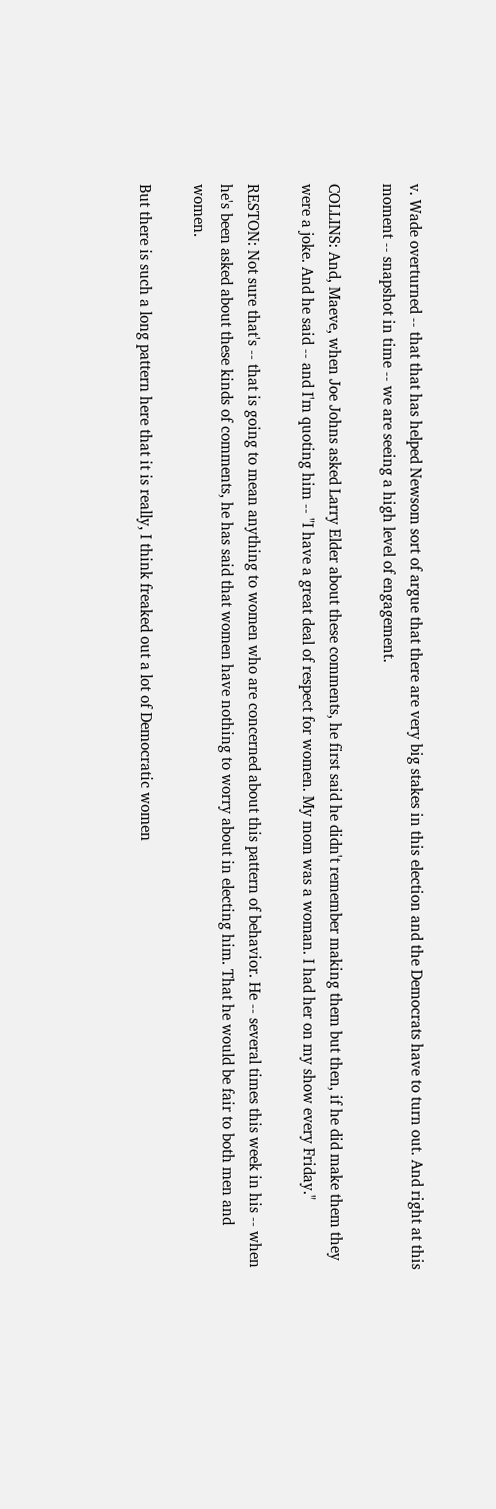v. Wade overturned -- that that has helped Newsom sort of argue that there are very big stakes in this election and the Democrats have to turn out. And right at this moment -- snapshot in time -- we are seeing a high level of engagement.

COLLINS: And, Maeve, when Joe Johns asked Larry Elder about these comments, he first said he didn't remember making them but then, if he did make them they were a joke. And he said -- and I'm quoting him -- "I have a great deal of respect for women. My mom was a woman. I had her on my show every Friday."

RESTON: Not sure that's -- that is going to mean anything to women who are concerned about this pattern of behavior. He -- several times this week in his -- when he's been asked about these kinds of comments, he has said that women have nothing to worry about in electing him. That he would be fair to both men and women.

But there is such a long pattern here that it is really, I think freaked out a lot of Democratic women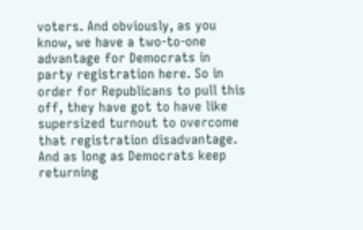voters. And obviously, as you know, we have a two-to-one advantage for Democrats in party registration here. So in order for Republicans to pull this off, they have got to have like supersized turnout to overcome that registration disadvantage. And as long as Democrats keep returning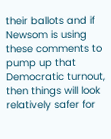their ballots and if Newsom is using these comments to pump up that Democratic turnout, then things will look relatively safer for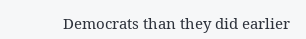Democrats than they did earlier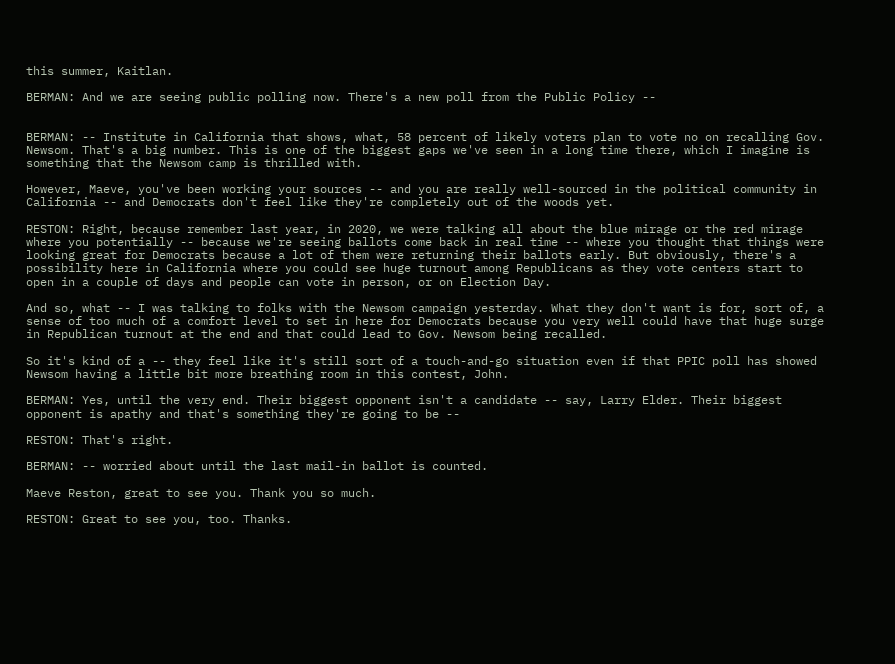this summer, Kaitlan.

BERMAN: And we are seeing public polling now. There's a new poll from the Public Policy --


BERMAN: -- Institute in California that shows, what, 58 percent of likely voters plan to vote no on recalling Gov. Newsom. That's a big number. This is one of the biggest gaps we've seen in a long time there, which I imagine is something that the Newsom camp is thrilled with.

However, Maeve, you've been working your sources -- and you are really well-sourced in the political community in California -- and Democrats don't feel like they're completely out of the woods yet.

RESTON: Right, because remember last year, in 2020, we were talking all about the blue mirage or the red mirage where you potentially -- because we're seeing ballots come back in real time -- where you thought that things were looking great for Democrats because a lot of them were returning their ballots early. But obviously, there's a possibility here in California where you could see huge turnout among Republicans as they vote centers start to open in a couple of days and people can vote in person, or on Election Day.

And so, what -- I was talking to folks with the Newsom campaign yesterday. What they don't want is for, sort of, a sense of too much of a comfort level to set in here for Democrats because you very well could have that huge surge in Republican turnout at the end and that could lead to Gov. Newsom being recalled.

So it's kind of a -- they feel like it's still sort of a touch-and-go situation even if that PPIC poll has showed Newsom having a little bit more breathing room in this contest, John.

BERMAN: Yes, until the very end. Their biggest opponent isn't a candidate -- say, Larry Elder. Their biggest opponent is apathy and that's something they're going to be --

RESTON: That's right.

BERMAN: -- worried about until the last mail-in ballot is counted.

Maeve Reston, great to see you. Thank you so much.

RESTON: Great to see you, too. Thanks.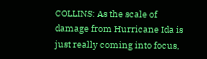COLLINS: As the scale of damage from Hurricane Ida is just really coming into focus,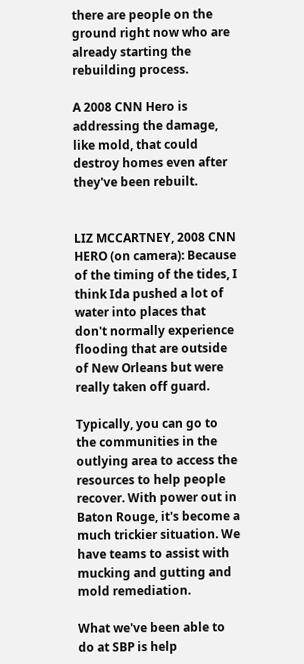there are people on the ground right now who are already starting the rebuilding process.

A 2008 CNN Hero is addressing the damage, like mold, that could destroy homes even after they've been rebuilt.


LIZ MCCARTNEY, 2008 CNN HERO (on camera): Because of the timing of the tides, I think Ida pushed a lot of water into places that don't normally experience flooding that are outside of New Orleans but were really taken off guard.

Typically, you can go to the communities in the outlying area to access the resources to help people recover. With power out in Baton Rouge, it's become a much trickier situation. We have teams to assist with mucking and gutting and mold remediation.

What we've been able to do at SBP is help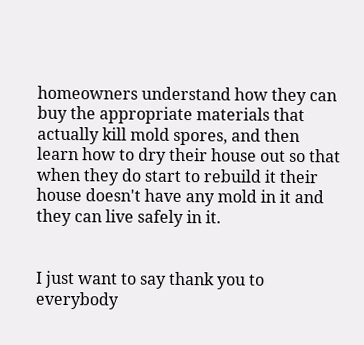homeowners understand how they can buy the appropriate materials that actually kill mold spores, and then learn how to dry their house out so that when they do start to rebuild it their house doesn't have any mold in it and they can live safely in it.


I just want to say thank you to everybody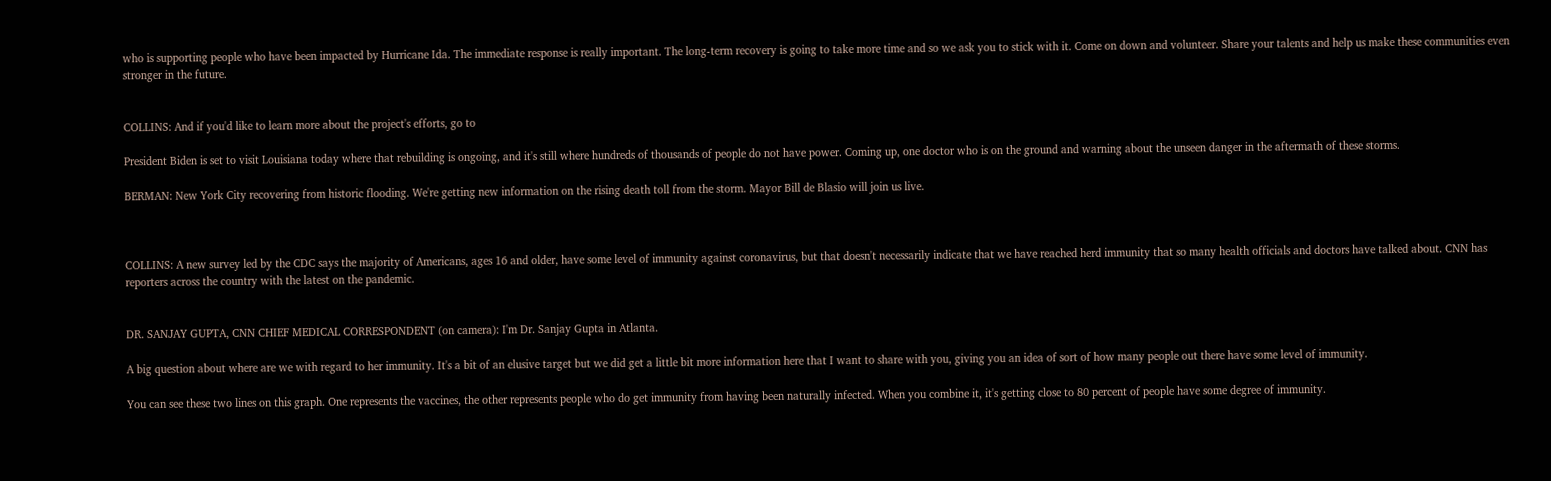who is supporting people who have been impacted by Hurricane Ida. The immediate response is really important. The long-term recovery is going to take more time and so we ask you to stick with it. Come on down and volunteer. Share your talents and help us make these communities even stronger in the future.


COLLINS: And if you'd like to learn more about the project's efforts, go to

President Biden is set to visit Louisiana today where that rebuilding is ongoing, and it's still where hundreds of thousands of people do not have power. Coming up, one doctor who is on the ground and warning about the unseen danger in the aftermath of these storms.

BERMAN: New York City recovering from historic flooding. We're getting new information on the rising death toll from the storm. Mayor Bill de Blasio will join us live.



COLLINS: A new survey led by the CDC says the majority of Americans, ages 16 and older, have some level of immunity against coronavirus, but that doesn't necessarily indicate that we have reached herd immunity that so many health officials and doctors have talked about. CNN has reporters across the country with the latest on the pandemic.


DR. SANJAY GUPTA, CNN CHIEF MEDICAL CORRESPONDENT (on camera): I'm Dr. Sanjay Gupta in Atlanta.

A big question about where are we with regard to her immunity. It's a bit of an elusive target but we did get a little bit more information here that I want to share with you, giving you an idea of sort of how many people out there have some level of immunity.

You can see these two lines on this graph. One represents the vaccines, the other represents people who do get immunity from having been naturally infected. When you combine it, it's getting close to 80 percent of people have some degree of immunity.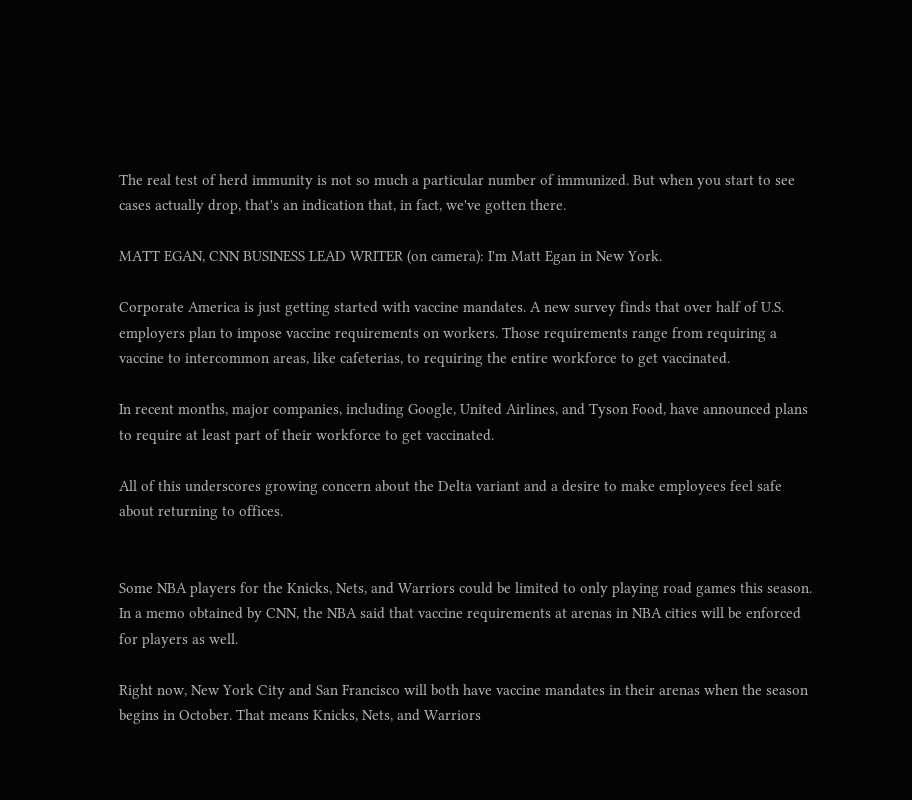The real test of herd immunity is not so much a particular number of immunized. But when you start to see cases actually drop, that's an indication that, in fact, we've gotten there.

MATT EGAN, CNN BUSINESS LEAD WRITER (on camera): I'm Matt Egan in New York.

Corporate America is just getting started with vaccine mandates. A new survey finds that over half of U.S. employers plan to impose vaccine requirements on workers. Those requirements range from requiring a vaccine to intercommon areas, like cafeterias, to requiring the entire workforce to get vaccinated.

In recent months, major companies, including Google, United Airlines, and Tyson Food, have announced plans to require at least part of their workforce to get vaccinated.

All of this underscores growing concern about the Delta variant and a desire to make employees feel safe about returning to offices.


Some NBA players for the Knicks, Nets, and Warriors could be limited to only playing road games this season. In a memo obtained by CNN, the NBA said that vaccine requirements at arenas in NBA cities will be enforced for players as well.

Right now, New York City and San Francisco will both have vaccine mandates in their arenas when the season begins in October. That means Knicks, Nets, and Warriors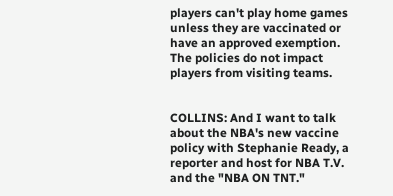players can't play home games unless they are vaccinated or have an approved exemption. The policies do not impact players from visiting teams.


COLLINS: And I want to talk about the NBA's new vaccine policy with Stephanie Ready, a reporter and host for NBA T.V. and the "NBA ON TNT."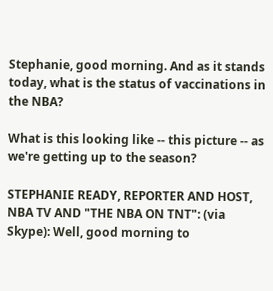Stephanie, good morning. And as it stands today, what is the status of vaccinations in the NBA?

What is this looking like -- this picture -- as we're getting up to the season?

STEPHANIE READY, REPORTER AND HOST, NBA TV AND "THE NBA ON TNT": (via Skype): Well, good morning to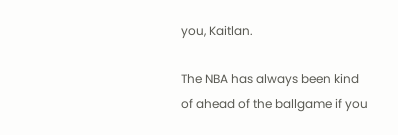you, Kaitlan.

The NBA has always been kind of ahead of the ballgame if you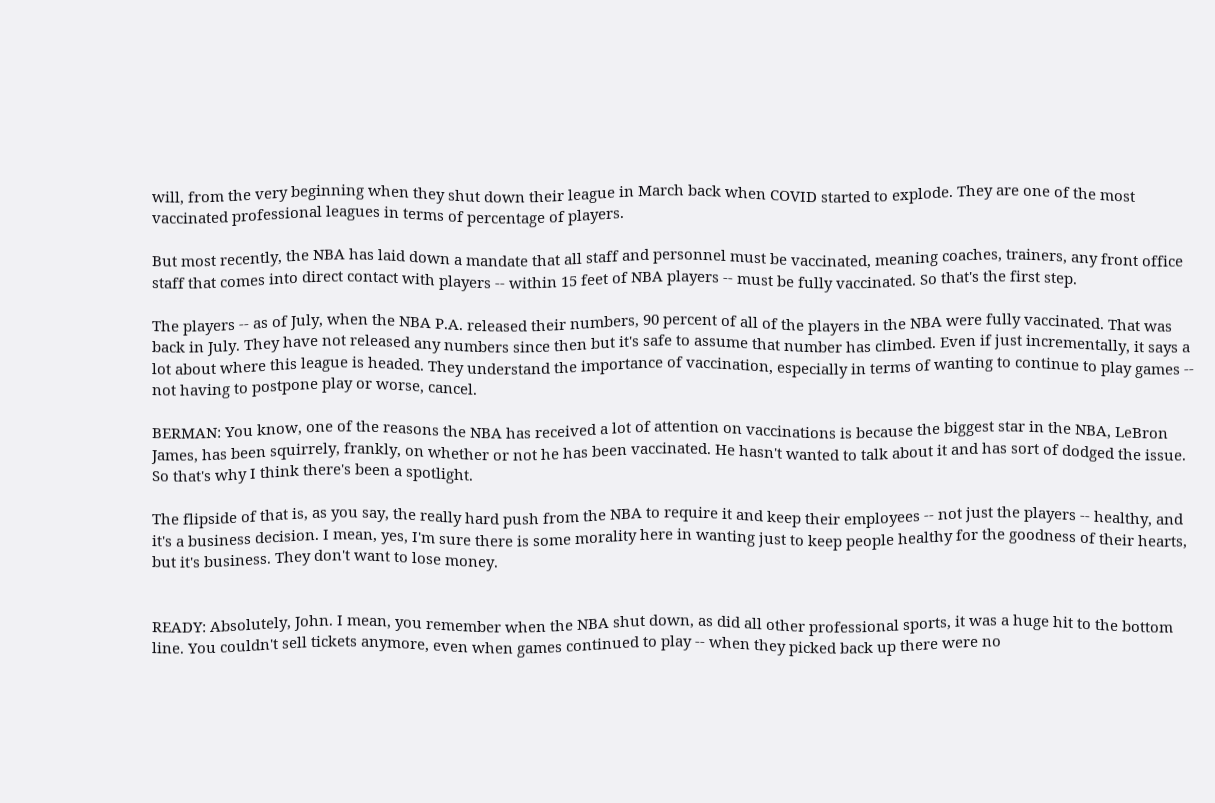will, from the very beginning when they shut down their league in March back when COVID started to explode. They are one of the most vaccinated professional leagues in terms of percentage of players.

But most recently, the NBA has laid down a mandate that all staff and personnel must be vaccinated, meaning coaches, trainers, any front office staff that comes into direct contact with players -- within 15 feet of NBA players -- must be fully vaccinated. So that's the first step.

The players -- as of July, when the NBA P.A. released their numbers, 90 percent of all of the players in the NBA were fully vaccinated. That was back in July. They have not released any numbers since then but it's safe to assume that number has climbed. Even if just incrementally, it says a lot about where this league is headed. They understand the importance of vaccination, especially in terms of wanting to continue to play games -- not having to postpone play or worse, cancel.

BERMAN: You know, one of the reasons the NBA has received a lot of attention on vaccinations is because the biggest star in the NBA, LeBron James, has been squirrely, frankly, on whether or not he has been vaccinated. He hasn't wanted to talk about it and has sort of dodged the issue. So that's why I think there's been a spotlight.

The flipside of that is, as you say, the really hard push from the NBA to require it and keep their employees -- not just the players -- healthy, and it's a business decision. I mean, yes, I'm sure there is some morality here in wanting just to keep people healthy for the goodness of their hearts, but it's business. They don't want to lose money.


READY: Absolutely, John. I mean, you remember when the NBA shut down, as did all other professional sports, it was a huge hit to the bottom line. You couldn't sell tickets anymore, even when games continued to play -- when they picked back up there were no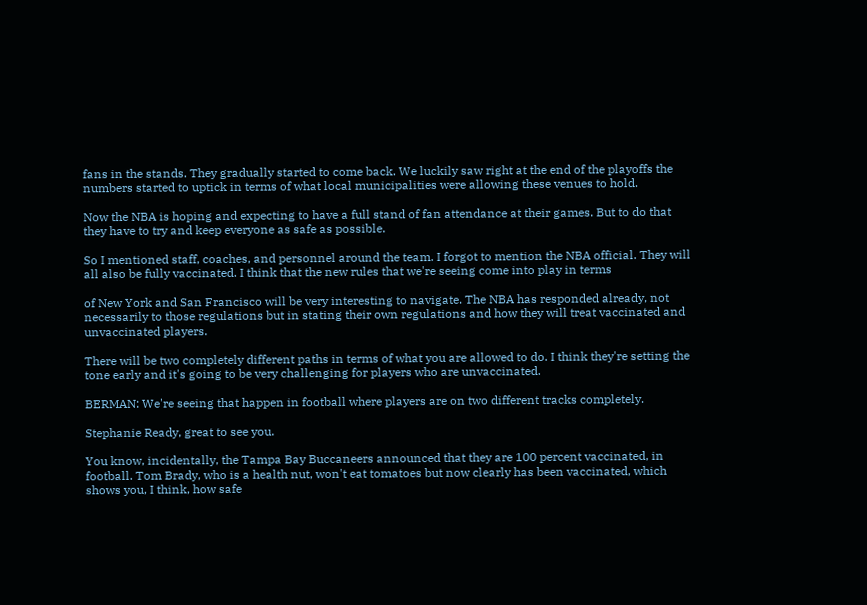fans in the stands. They gradually started to come back. We luckily saw right at the end of the playoffs the numbers started to uptick in terms of what local municipalities were allowing these venues to hold.

Now the NBA is hoping and expecting to have a full stand of fan attendance at their games. But to do that they have to try and keep everyone as safe as possible.

So I mentioned staff, coaches, and personnel around the team. I forgot to mention the NBA official. They will all also be fully vaccinated. I think that the new rules that we're seeing come into play in terms

of New York and San Francisco will be very interesting to navigate. The NBA has responded already, not necessarily to those regulations but in stating their own regulations and how they will treat vaccinated and unvaccinated players.

There will be two completely different paths in terms of what you are allowed to do. I think they're setting the tone early and it's going to be very challenging for players who are unvaccinated.

BERMAN: We're seeing that happen in football where players are on two different tracks completely.

Stephanie Ready, great to see you.

You know, incidentally, the Tampa Bay Buccaneers announced that they are 100 percent vaccinated, in football. Tom Brady, who is a health nut, won't eat tomatoes but now clearly has been vaccinated, which shows you, I think, how safe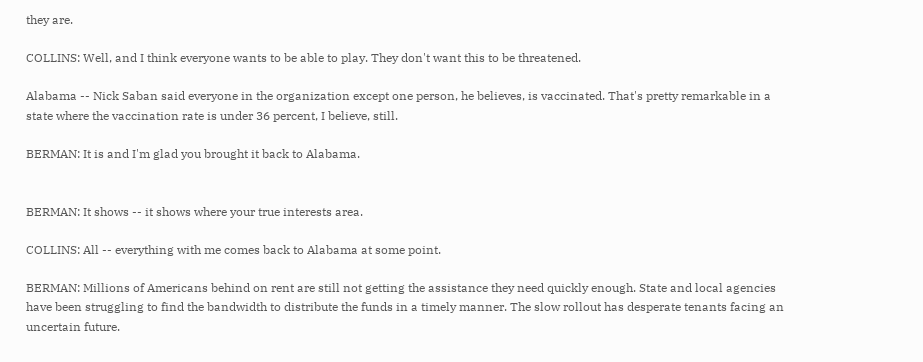they are.

COLLINS: Well, and I think everyone wants to be able to play. They don't want this to be threatened.

Alabama -- Nick Saban said everyone in the organization except one person, he believes, is vaccinated. That's pretty remarkable in a state where the vaccination rate is under 36 percent, I believe, still.

BERMAN: It is and I'm glad you brought it back to Alabama.


BERMAN: It shows -- it shows where your true interests area.

COLLINS: All -- everything with me comes back to Alabama at some point.

BERMAN: Millions of Americans behind on rent are still not getting the assistance they need quickly enough. State and local agencies have been struggling to find the bandwidth to distribute the funds in a timely manner. The slow rollout has desperate tenants facing an uncertain future.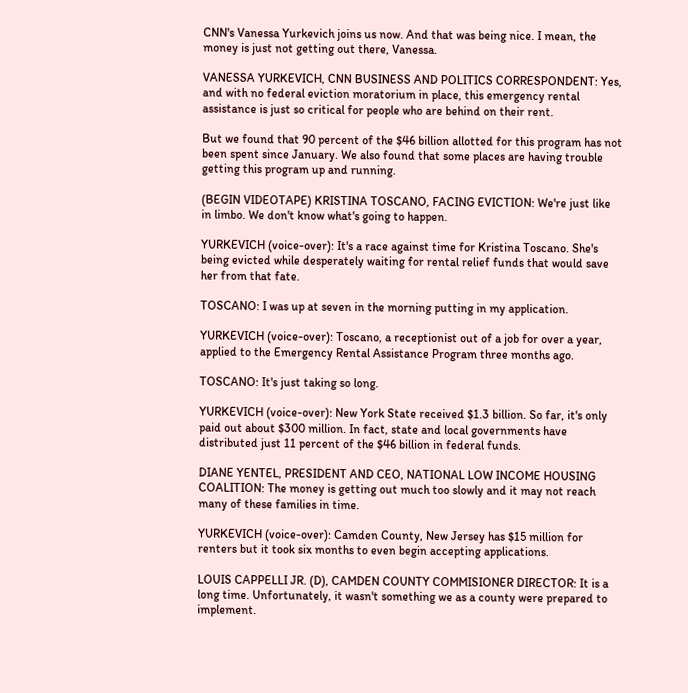CNN's Vanessa Yurkevich joins us now. And that was being nice. I mean, the money is just not getting out there, Vanessa.

VANESSA YURKEVICH, CNN BUSINESS AND POLITICS CORRESPONDENT: Yes, and with no federal eviction moratorium in place, this emergency rental assistance is just so critical for people who are behind on their rent.

But we found that 90 percent of the $46 billion allotted for this program has not been spent since January. We also found that some places are having trouble getting this program up and running.

(BEGIN VIDEOTAPE) KRISTINA TOSCANO, FACING EVICTION: We're just like in limbo. We don't know what's going to happen.

YURKEVICH (voice-over): It's a race against time for Kristina Toscano. She's being evicted while desperately waiting for rental relief funds that would save her from that fate.

TOSCANO: I was up at seven in the morning putting in my application.

YURKEVICH (voice-over): Toscano, a receptionist out of a job for over a year, applied to the Emergency Rental Assistance Program three months ago.

TOSCANO: It's just taking so long.

YURKEVICH (voice-over): New York State received $1.3 billion. So far, it's only paid out about $300 million. In fact, state and local governments have distributed just 11 percent of the $46 billion in federal funds.

DIANE YENTEL, PRESIDENT AND CEO, NATIONAL LOW INCOME HOUSING COALITION: The money is getting out much too slowly and it may not reach many of these families in time.

YURKEVICH (voice-over): Camden County, New Jersey has $15 million for renters but it took six months to even begin accepting applications.

LOUIS CAPPELLI JR. (D), CAMDEN COUNTY COMMISIONER DIRECTOR: It is a long time. Unfortunately, it wasn't something we as a county were prepared to implement.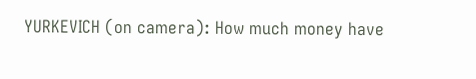YURKEVICH (on camera): How much money have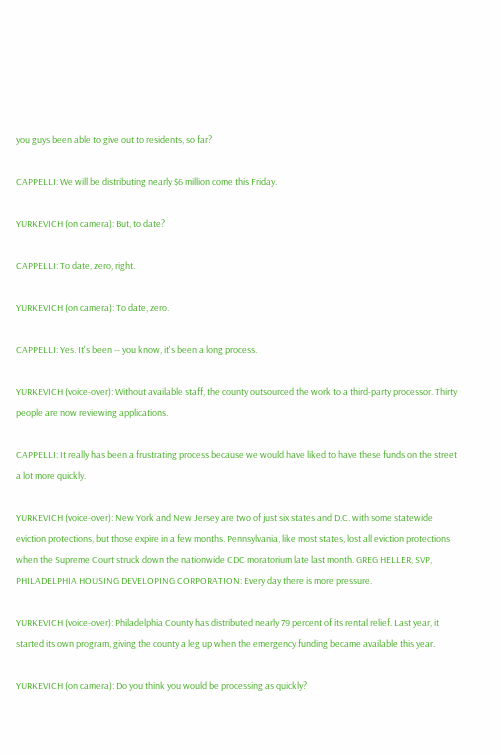you guys been able to give out to residents, so far?

CAPPELLI: We will be distributing nearly $6 million come this Friday.

YURKEVICH (on camera): But, to date?

CAPPELLI: To date, zero, right.

YURKEVICH (on camera): To date, zero.

CAPPELLI: Yes. It's been -- you know, it's been a long process.

YURKEVICH (voice-over): Without available staff, the county outsourced the work to a third-party processor. Thirty people are now reviewing applications.

CAPPELLI: It really has been a frustrating process because we would have liked to have these funds on the street a lot more quickly.

YURKEVICH (voice-over): New York and New Jersey are two of just six states and D.C. with some statewide eviction protections, but those expire in a few months. Pennsylvania, like most states, lost all eviction protections when the Supreme Court struck down the nationwide CDC moratorium late last month. GREG HELLER, SVP, PHILADELPHIA HOUSING DEVELOPING CORPORATION: Every day there is more pressure.

YURKEVICH (voice-over): Philadelphia County has distributed nearly 79 percent of its rental relief. Last year, it started its own program, giving the county a leg up when the emergency funding became available this year.

YURKEVICH (on camera): Do you think you would be processing as quickly?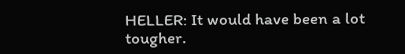HELLER: It would have been a lot tougher.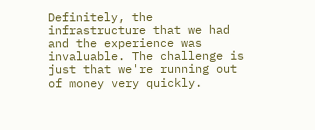Definitely, the infrastructure that we had and the experience was invaluable. The challenge is just that we're running out of money very quickly.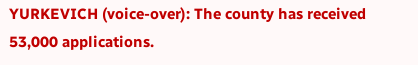YURKEVICH (voice-over): The county has received 53,000 applications.